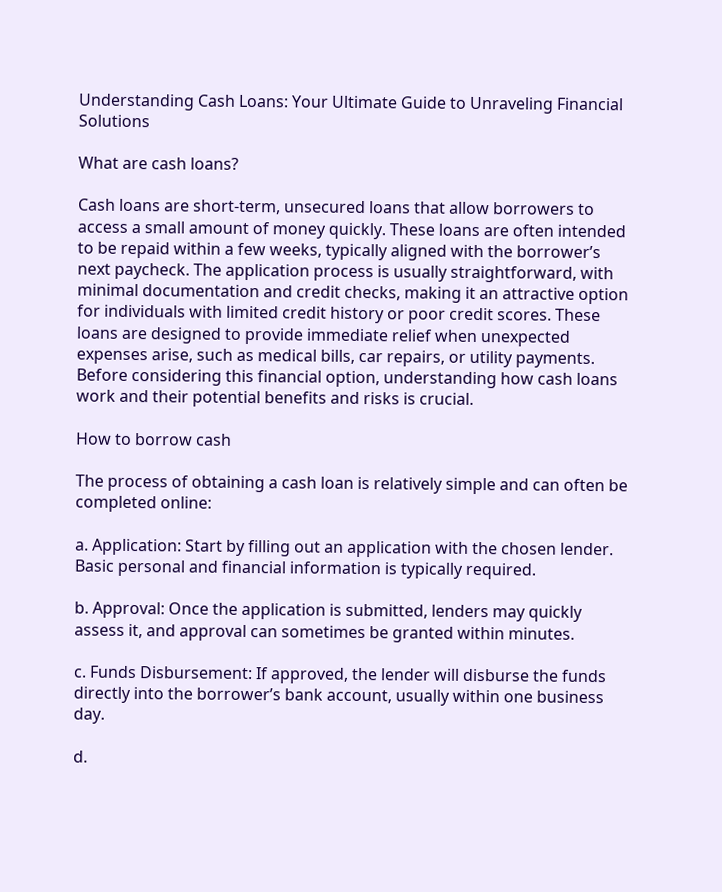Understanding Cash Loans: Your Ultimate Guide to Unraveling Financial Solutions

What are cash loans?

Cash loans are short-term, unsecured loans that allow borrowers to access a small amount of money quickly. These loans are often intended to be repaid within a few weeks, typically aligned with the borrower’s next paycheck. The application process is usually straightforward, with minimal documentation and credit checks, making it an attractive option for individuals with limited credit history or poor credit scores. These loans are designed to provide immediate relief when unexpected expenses arise, such as medical bills, car repairs, or utility payments. Before considering this financial option, understanding how cash loans work and their potential benefits and risks is crucial.

How to borrow cash

The process of obtaining a cash loan is relatively simple and can often be completed online:

a. Application: Start by filling out an application with the chosen lender. Basic personal and financial information is typically required.

b. Approval: Once the application is submitted, lenders may quickly assess it, and approval can sometimes be granted within minutes.

c. Funds Disbursement: If approved, the lender will disburse the funds directly into the borrower’s bank account, usually within one business day.

d.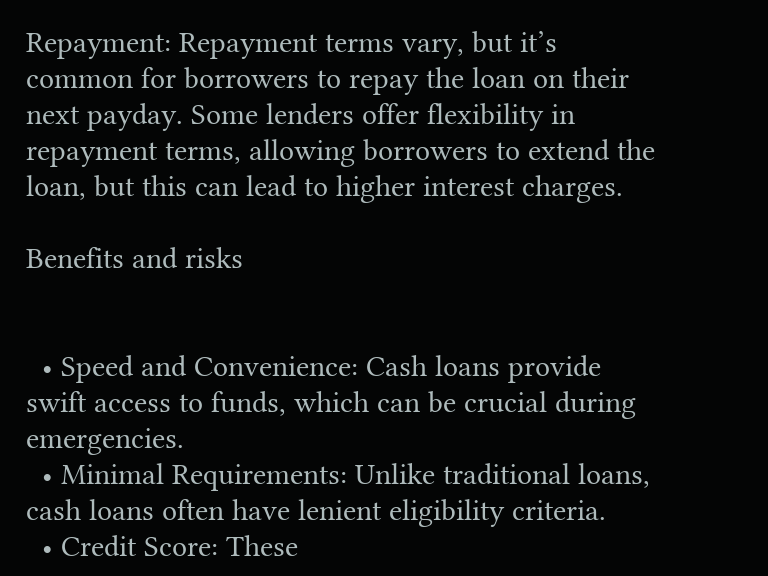Repayment: Repayment terms vary, but it’s common for borrowers to repay the loan on their next payday. Some lenders offer flexibility in repayment terms, allowing borrowers to extend the loan, but this can lead to higher interest charges.

Benefits and risks


  • Speed and Convenience: Cash loans provide swift access to funds, which can be crucial during emergencies.
  • Minimal Requirements: Unlike traditional loans, cash loans often have lenient eligibility criteria.
  • Credit Score: These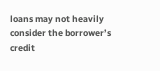loans may not heavily consider the borrower’s credit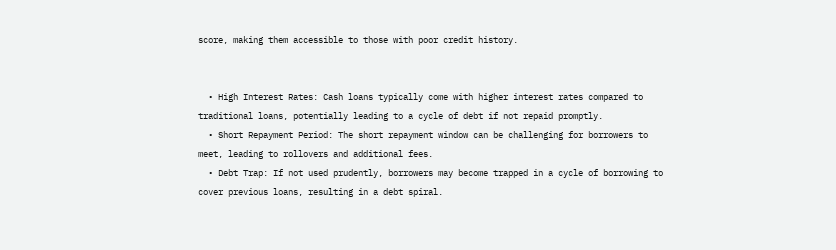score, making them accessible to those with poor credit history.


  • High Interest Rates: Cash loans typically come with higher interest rates compared to traditional loans, potentially leading to a cycle of debt if not repaid promptly.
  • Short Repayment Period: The short repayment window can be challenging for borrowers to meet, leading to rollovers and additional fees.
  • Debt Trap: If not used prudently, borrowers may become trapped in a cycle of borrowing to cover previous loans, resulting in a debt spiral.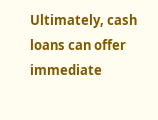Ultimately, cash loans can offer immediate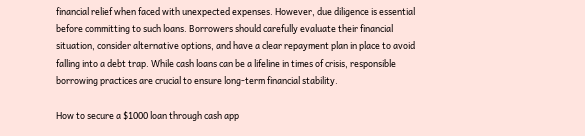financial relief when faced with unexpected expenses. However, due diligence is essential before committing to such loans. Borrowers should carefully evaluate their financial situation, consider alternative options, and have a clear repayment plan in place to avoid falling into a debt trap. While cash loans can be a lifeline in times of crisis, responsible borrowing practices are crucial to ensure long-term financial stability.

How to secure a $1000 loan through cash app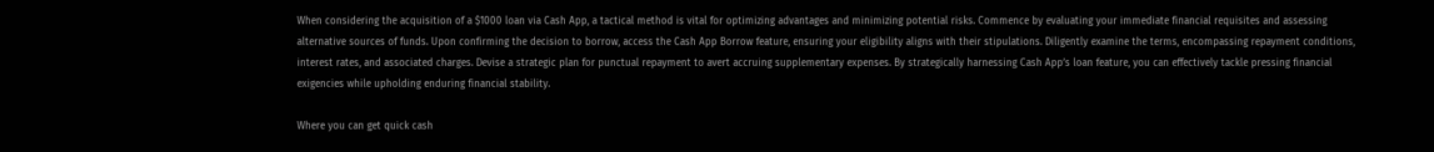When considering the acquisition of a $1000 loan via Cash App, a tactical method is vital for optimizing advantages and minimizing potential risks. Commence by evaluating your immediate financial requisites and assessing alternative sources of funds. Upon confirming the decision to borrow, access the Cash App Borrow feature, ensuring your eligibility aligns with their stipulations. Diligently examine the terms, encompassing repayment conditions, interest rates, and associated charges. Devise a strategic plan for punctual repayment to avert accruing supplementary expenses. By strategically harnessing Cash App’s loan feature, you can effectively tackle pressing financial exigencies while upholding enduring financial stability.

Where you can get quick cash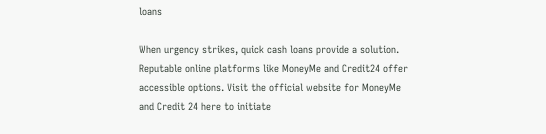loans

When urgency strikes, quick cash loans provide a solution. Reputable online platforms like MoneyMe and Credit24 offer accessible options. Visit the official website for MoneyMe and Credit 24 here to initiate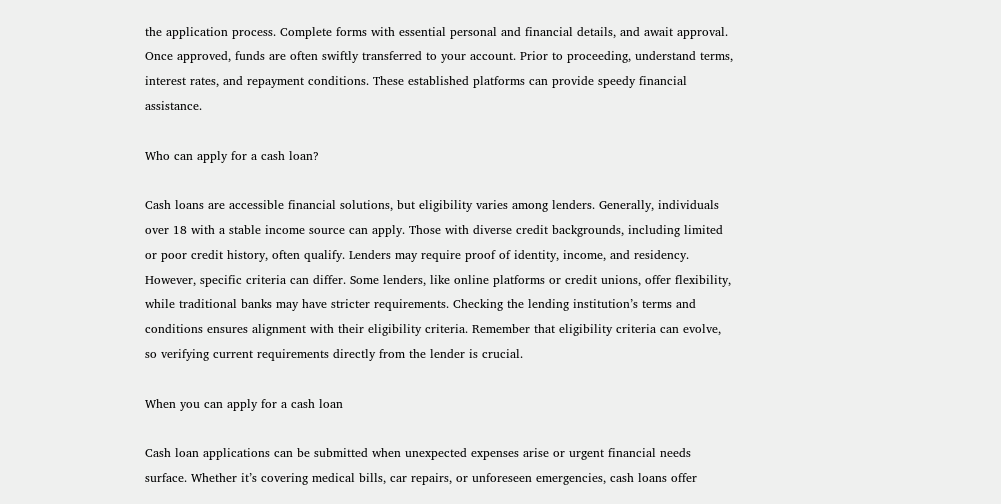the application process. Complete forms with essential personal and financial details, and await approval. Once approved, funds are often swiftly transferred to your account. Prior to proceeding, understand terms, interest rates, and repayment conditions. These established platforms can provide speedy financial assistance.

Who can apply for a cash loan?

Cash loans are accessible financial solutions, but eligibility varies among lenders. Generally, individuals over 18 with a stable income source can apply. Those with diverse credit backgrounds, including limited or poor credit history, often qualify. Lenders may require proof of identity, income, and residency. However, specific criteria can differ. Some lenders, like online platforms or credit unions, offer flexibility, while traditional banks may have stricter requirements. Checking the lending institution’s terms and conditions ensures alignment with their eligibility criteria. Remember that eligibility criteria can evolve, so verifying current requirements directly from the lender is crucial.

When you can apply for a cash loan

Cash loan applications can be submitted when unexpected expenses arise or urgent financial needs surface. Whether it’s covering medical bills, car repairs, or unforeseen emergencies, cash loans offer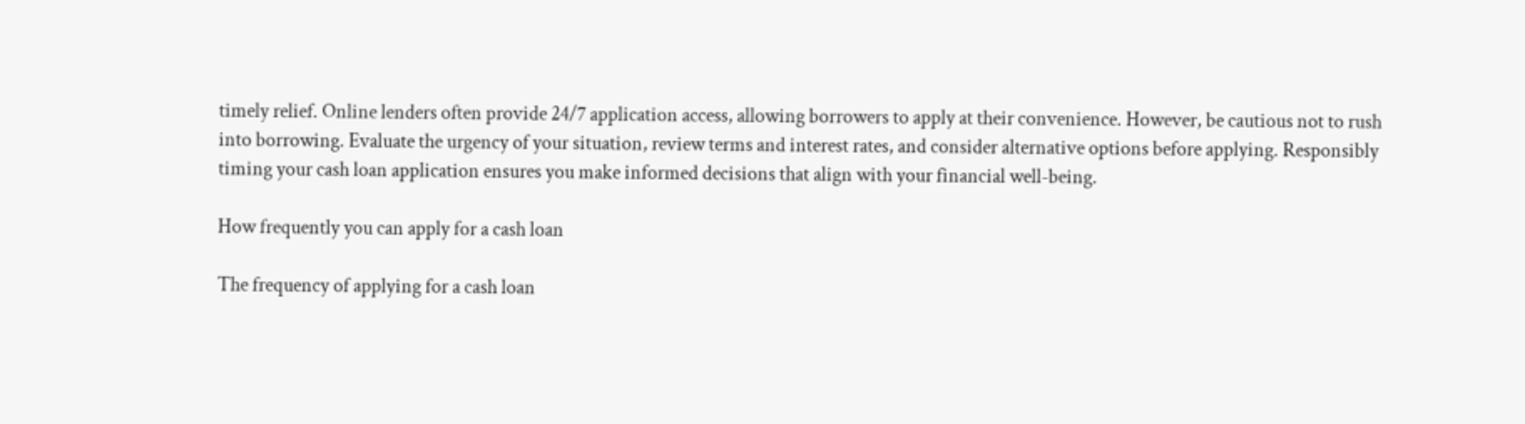timely relief. Online lenders often provide 24/7 application access, allowing borrowers to apply at their convenience. However, be cautious not to rush into borrowing. Evaluate the urgency of your situation, review terms and interest rates, and consider alternative options before applying. Responsibly timing your cash loan application ensures you make informed decisions that align with your financial well-being.

How frequently you can apply for a cash loan

The frequency of applying for a cash loan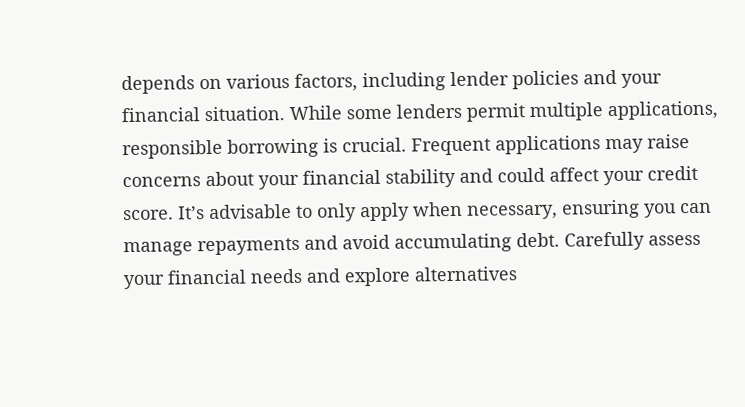depends on various factors, including lender policies and your financial situation. While some lenders permit multiple applications, responsible borrowing is crucial. Frequent applications may raise concerns about your financial stability and could affect your credit score. It’s advisable to only apply when necessary, ensuring you can manage repayments and avoid accumulating debt. Carefully assess your financial needs and explore alternatives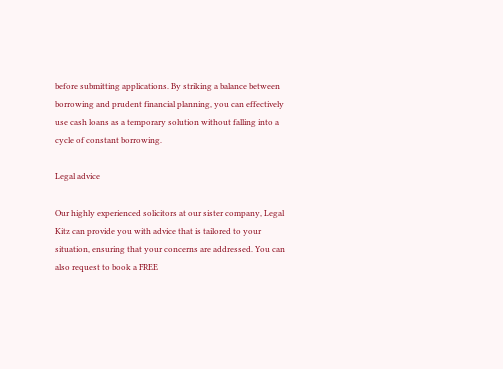before submitting applications. By striking a balance between borrowing and prudent financial planning, you can effectively use cash loans as a temporary solution without falling into a cycle of constant borrowing.

Legal advice

Our highly experienced solicitors at our sister company, Legal Kitz can provide you with advice that is tailored to your situation, ensuring that your concerns are addressed. You can also request to book a FREE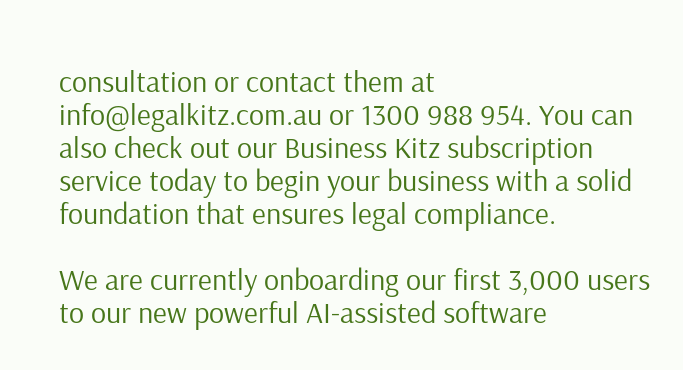consultation or contact them at info@legalkitz.com.au or 1300 988 954. You can also check out our Business Kitz subscription service today to begin your business with a solid foundation that ensures legal compliance.

We are currently onboarding our first 3,000 users to our new powerful AI-assisted software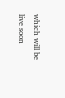which will be live soon